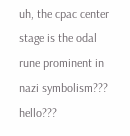uh, the cpac center stage is the odal rune prominent in nazi symbolism??? hello???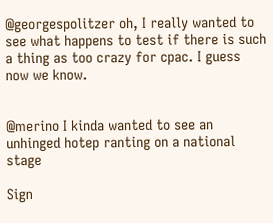@georgespolitzer oh, I really wanted to see what happens to test if there is such a thing as too crazy for cpac. I guess now we know.


@merino I kinda wanted to see an unhinged hotep ranting on a national stage

Sign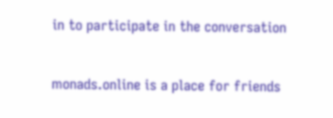in to participate in the conversation

monads.online is a place for friends